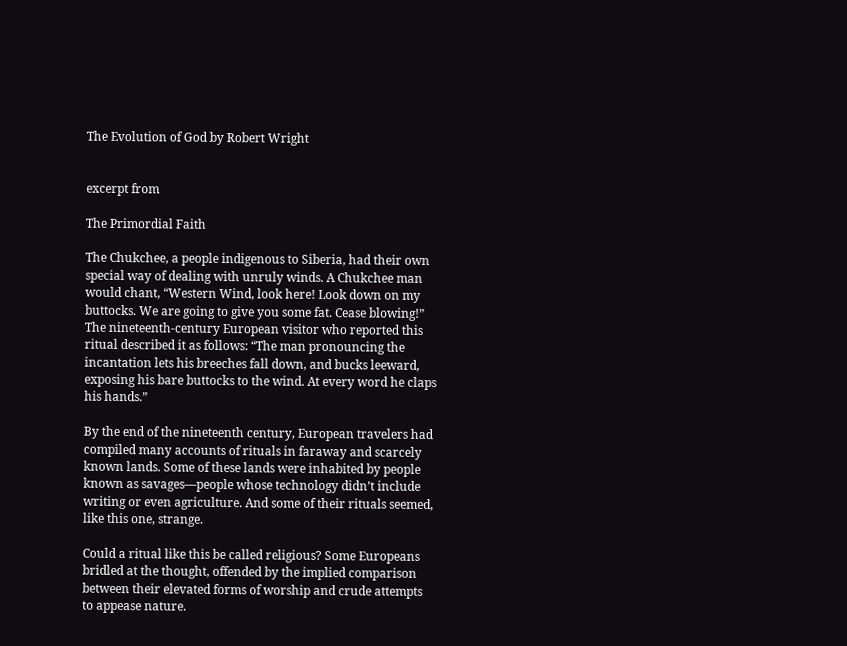The Evolution of God by Robert Wright


excerpt from

The Primordial Faith

The Chukchee, a people indigenous to Siberia, had their own special way of dealing with unruly winds. A Chukchee man would chant, “Western Wind, look here! Look down on my buttocks. We are going to give you some fat. Cease blowing!” The nineteenth-century European visitor who reported this ritual described it as follows: “The man pronouncing the incantation lets his breeches fall down, and bucks leeward, exposing his bare buttocks to the wind. At every word he claps his hands.”

By the end of the nineteenth century, European travelers had compiled many accounts of rituals in faraway and scarcely known lands. Some of these lands were inhabited by people known as savages—people whose technology didn’t include writing or even agriculture. And some of their rituals seemed, like this one, strange.

Could a ritual like this be called religious? Some Europeans bridled at the thought, offended by the implied comparison between their elevated forms of worship and crude attempts to appease nature.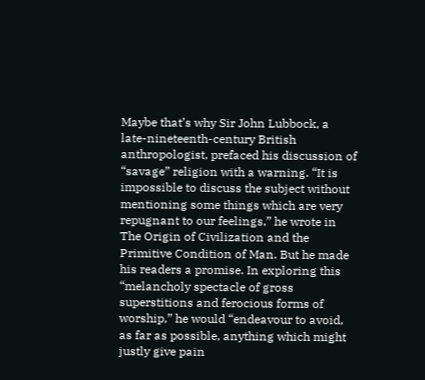Maybe that’s why Sir John Lubbock, a late-nineteenth-century British anthropologist, prefaced his discussion of “savage” religion with a warning. “It is impossible to discuss the subject without mentioning some things which are very repugnant to our feelings,” he wrote in The Origin of Civilization and the Primitive Condition of Man. But he made his readers a promise. In exploring this “melancholy spectacle of gross superstitions and ferocious forms of worship,” he would “endeavour to avoid, as far as possible, anything which might justly give pain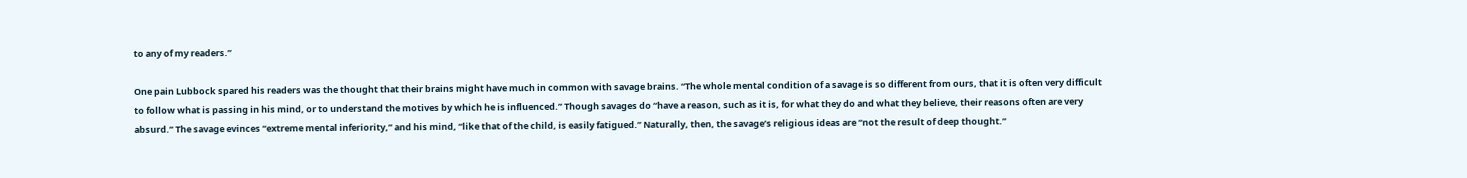to any of my readers.”

One pain Lubbock spared his readers was the thought that their brains might have much in common with savage brains. “The whole mental condition of a savage is so different from ours, that it is often very difficult to follow what is passing in his mind, or to understand the motives by which he is influenced.” Though savages do “have a reason, such as it is, for what they do and what they believe, their reasons often are very absurd.” The savage evinces “extreme mental inferiority,” and his mind, “like that of the child, is easily fatigued.” Naturally, then, the savage’s religious ideas are “not the result of deep thought.”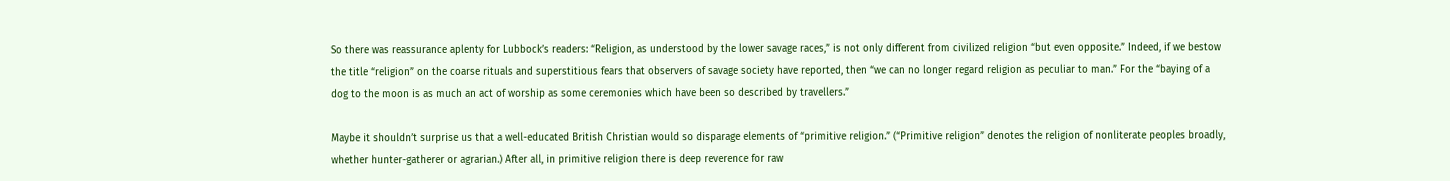So there was reassurance aplenty for Lubbock’s readers: “Religion, as understood by the lower savage races,” is not only different from civilized religion “but even opposite.” Indeed, if we bestow the title “religion” on the coarse rituals and superstitious fears that observers of savage society have reported, then “we can no longer regard religion as peculiar to man.” For the “baying of a dog to the moon is as much an act of worship as some ceremonies which have been so described by travellers.”

Maybe it shouldn’t surprise us that a well-educated British Christian would so disparage elements of “primitive religion.” (“Primitive religion” denotes the religion of nonliterate peoples broadly, whether hunter-gatherer or agrarian.) After all, in primitive religion there is deep reverence for raw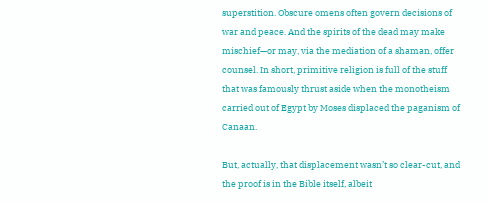superstition. Obscure omens often govern decisions of war and peace. And the spirits of the dead may make mischief—or may, via the mediation of a shaman, offer counsel. In short, primitive religion is full of the stuff that was famously thrust aside when the monotheism carried out of Egypt by Moses displaced the paganism of Canaan.

But, actually, that displacement wasn’t so clear-cut, and the proof is in the Bible itself, albeit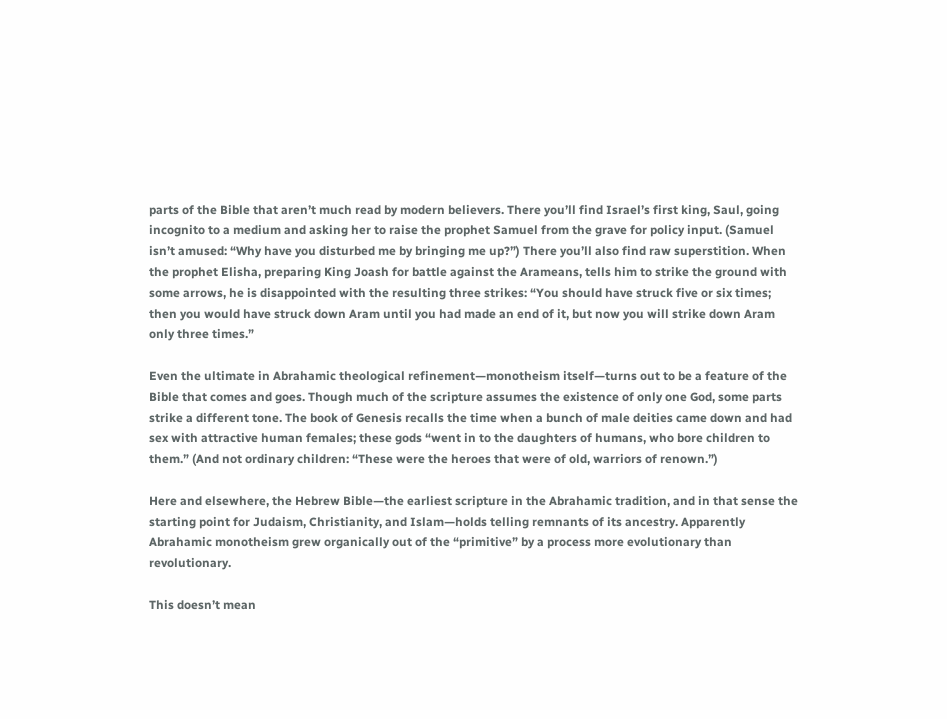parts of the Bible that aren’t much read by modern believers. There you’ll find Israel’s first king, Saul, going incognito to a medium and asking her to raise the prophet Samuel from the grave for policy input. (Samuel isn’t amused: “Why have you disturbed me by bringing me up?”) There you’ll also find raw superstition. When the prophet Elisha, preparing King Joash for battle against the Arameans, tells him to strike the ground with some arrows, he is disappointed with the resulting three strikes: “You should have struck five or six times; then you would have struck down Aram until you had made an end of it, but now you will strike down Aram only three times.”

Even the ultimate in Abrahamic theological refinement—monotheism itself—turns out to be a feature of the Bible that comes and goes. Though much of the scripture assumes the existence of only one God, some parts strike a different tone. The book of Genesis recalls the time when a bunch of male deities came down and had sex with attractive human females; these gods “went in to the daughters of humans, who bore children to them.” (And not ordinary children: “These were the heroes that were of old, warriors of renown.”)

Here and elsewhere, the Hebrew Bible—the earliest scripture in the Abrahamic tradition, and in that sense the starting point for Judaism, Christianity, and Islam—holds telling remnants of its ancestry. Apparently Abrahamic monotheism grew organically out of the “primitive” by a process more evolutionary than revolutionary.

This doesn’t mean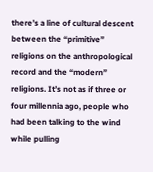there’s a line of cultural descent between the “primitive” religions on the anthropological record and the “modern” religions. It’s not as if three or four millennia ago, people who had been talking to the wind while pulling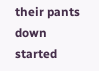their pants down started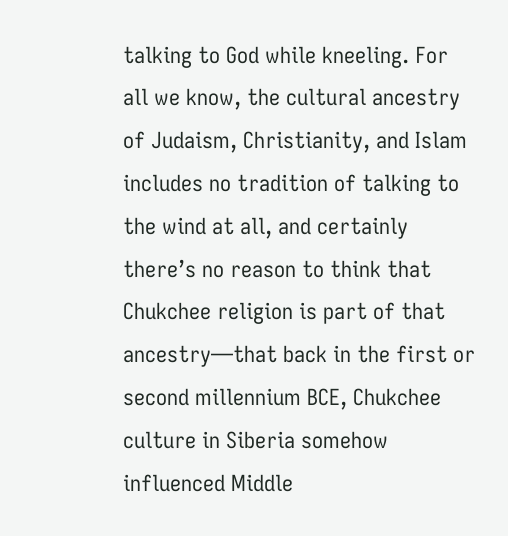talking to God while kneeling. For all we know, the cultural ancestry of Judaism, Christianity, and Islam includes no tradition of talking to the wind at all, and certainly there’s no reason to think that Chukchee religion is part of that ancestry—that back in the first or second millennium BCE, Chukchee culture in Siberia somehow influenced Middle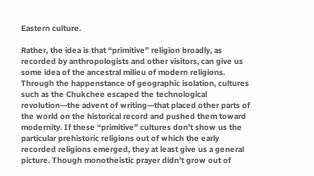Eastern culture.

Rather, the idea is that “primitive” religion broadly, as recorded by anthropologists and other visitors, can give us some idea of the ancestral milieu of modern religions. Through the happenstance of geographic isolation, cultures such as the Chukchee escaped the technological revolution—the advent of writing—that placed other parts of the world on the historical record and pushed them toward modernity. If these “primitive” cultures don’t show us the particular prehistoric religions out of which the early recorded religions emerged, they at least give us a general picture. Though monotheistic prayer didn’t grow out of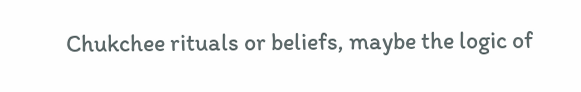Chukchee rituals or beliefs, maybe the logic of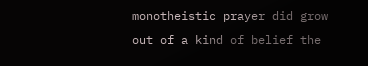monotheistic prayer did grow out of a kind of belief the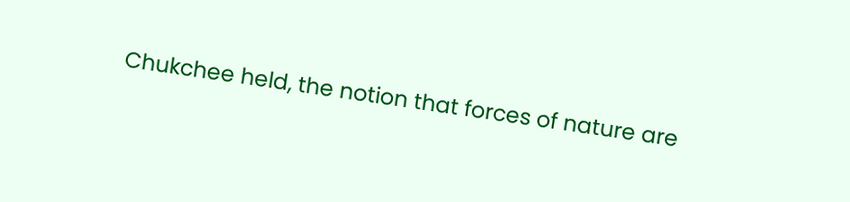Chukchee held, the notion that forces of nature are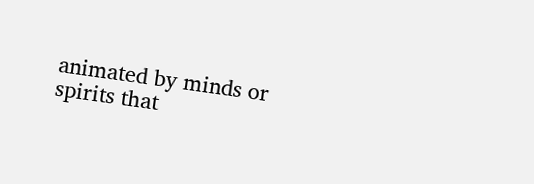animated by minds or spirits that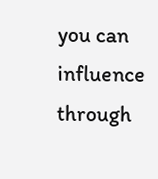you can influence through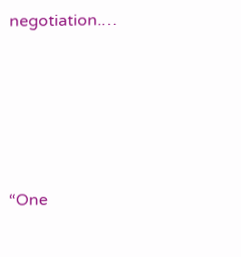negotiation.…







“One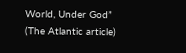World, Under God”
(The Atlantic article)